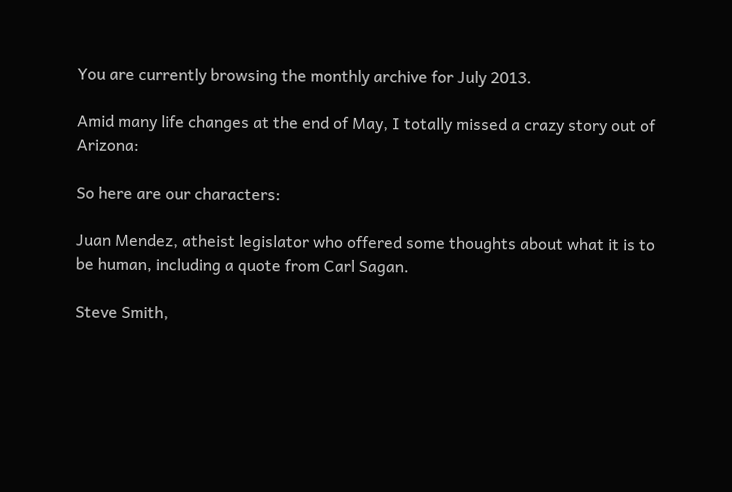You are currently browsing the monthly archive for July 2013.

Amid many life changes at the end of May, I totally missed a crazy story out of Arizona:

So here are our characters:

Juan Mendez, atheist legislator who offered some thoughts about what it is to be human, including a quote from Carl Sagan.

Steve Smith,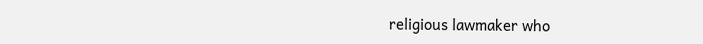religious lawmaker who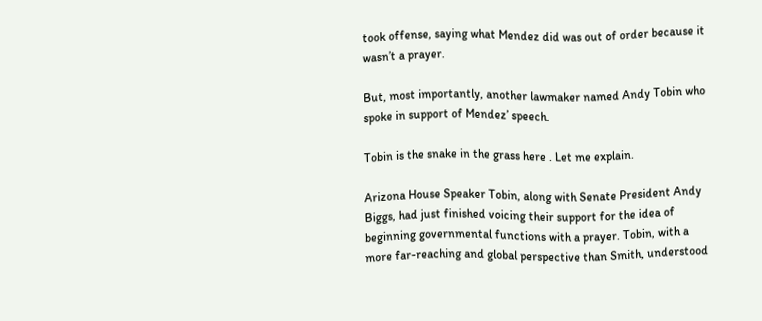took offense, saying what Mendez did was out of order because it wasn’t a prayer.

But, most importantly, another lawmaker named Andy Tobin who spoke in support of Mendez’ speech.

Tobin is the snake in the grass here . Let me explain.

Arizona House Speaker Tobin, along with Senate President Andy Biggs, had just finished voicing their support for the idea of beginning governmental functions with a prayer. Tobin, with a more far-reaching and global perspective than Smith, understood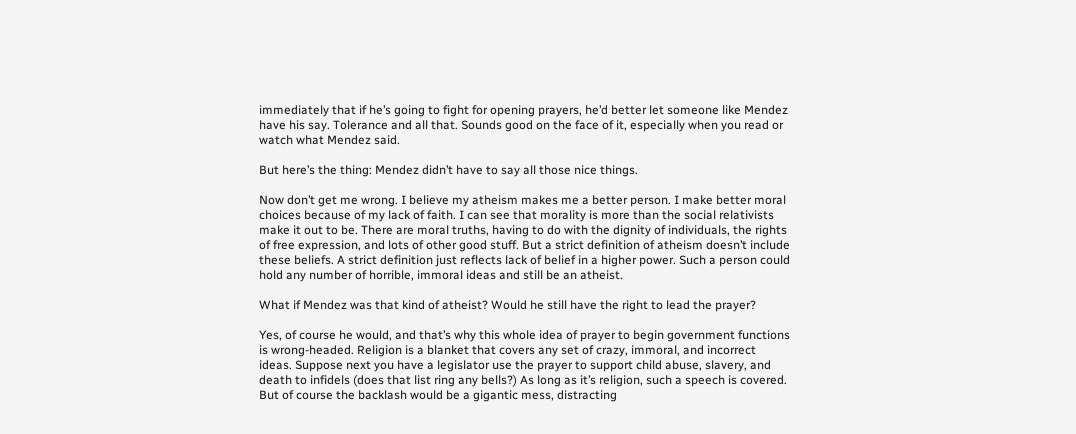immediately that if he’s going to fight for opening prayers, he’d better let someone like Mendez have his say. Tolerance and all that. Sounds good on the face of it, especially when you read or watch what Mendez said.

But here’s the thing: Mendez didn’t have to say all those nice things.

Now don’t get me wrong. I believe my atheism makes me a better person. I make better moral choices because of my lack of faith. I can see that morality is more than the social relativists make it out to be. There are moral truths, having to do with the dignity of individuals, the rights of free expression, and lots of other good stuff. But a strict definition of atheism doesn’t include these beliefs. A strict definition just reflects lack of belief in a higher power. Such a person could hold any number of horrible, immoral ideas and still be an atheist.

What if Mendez was that kind of atheist? Would he still have the right to lead the prayer?

Yes, of course he would, and that’s why this whole idea of prayer to begin government functions is wrong-headed. Religion is a blanket that covers any set of crazy, immoral, and incorrect ideas. Suppose next you have a legislator use the prayer to support child abuse, slavery, and death to infidels (does that list ring any bells?) As long as it’s religion, such a speech is covered. But of course the backlash would be a gigantic mess, distracting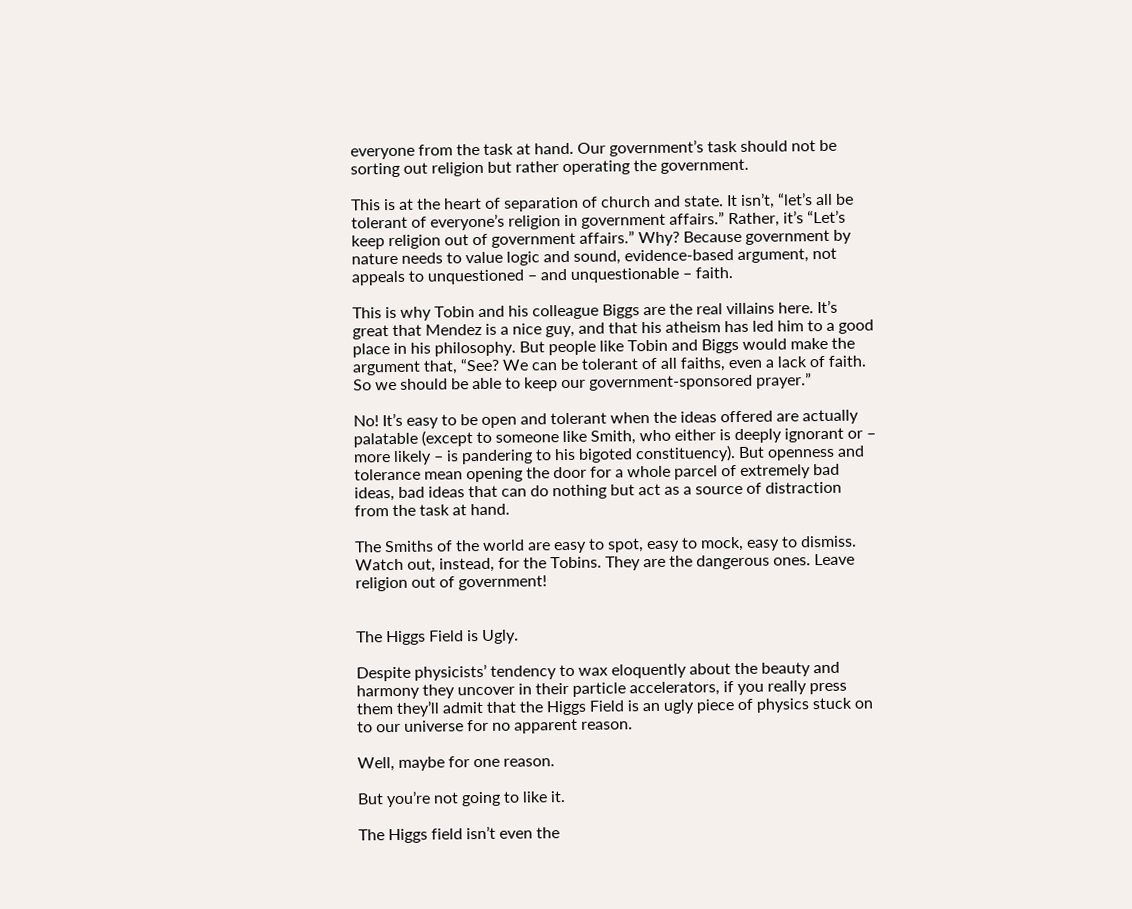everyone from the task at hand. Our government’s task should not be sorting out religion but rather operating the government.

This is at the heart of separation of church and state. It isn’t, “let’s all be tolerant of everyone’s religion in government affairs.” Rather, it’s “Let’s keep religion out of government affairs.” Why? Because government by nature needs to value logic and sound, evidence-based argument, not appeals to unquestioned – and unquestionable – faith.

This is why Tobin and his colleague Biggs are the real villains here. It’s great that Mendez is a nice guy, and that his atheism has led him to a good place in his philosophy. But people like Tobin and Biggs would make the argument that, “See? We can be tolerant of all faiths, even a lack of faith. So we should be able to keep our government-sponsored prayer.”

No! It’s easy to be open and tolerant when the ideas offered are actually palatable (except to someone like Smith, who either is deeply ignorant or – more likely – is pandering to his bigoted constituency). But openness and tolerance mean opening the door for a whole parcel of extremely bad ideas, bad ideas that can do nothing but act as a source of distraction from the task at hand.

The Smiths of the world are easy to spot, easy to mock, easy to dismiss. Watch out, instead, for the Tobins. They are the dangerous ones. Leave religion out of government!


The Higgs Field is Ugly.

Despite physicists’ tendency to wax eloquently about the beauty and harmony they uncover in their particle accelerators, if you really press them they’ll admit that the Higgs Field is an ugly piece of physics stuck on to our universe for no apparent reason.

Well, maybe for one reason.

But you’re not going to like it.

The Higgs field isn’t even the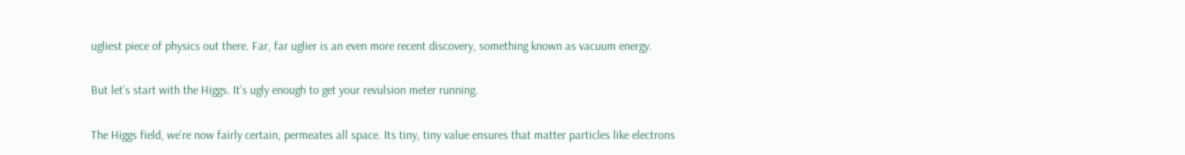ugliest piece of physics out there. Far, far uglier is an even more recent discovery, something known as vacuum energy.

But let’s start with the Higgs. It’s ugly enough to get your revulsion meter running.

The Higgs field, we’re now fairly certain, permeates all space. Its tiny, tiny value ensures that matter particles like electrons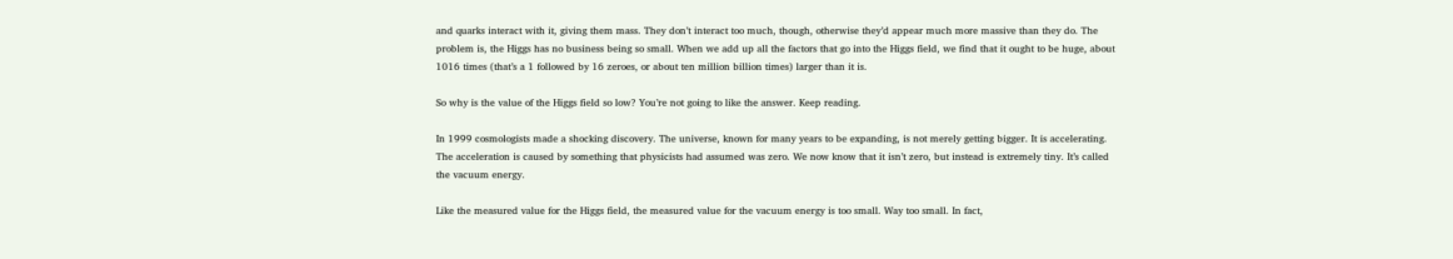and quarks interact with it, giving them mass. They don’t interact too much, though, otherwise they’d appear much more massive than they do. The problem is, the Higgs has no business being so small. When we add up all the factors that go into the Higgs field, we find that it ought to be huge, about 1016 times (that’s a 1 followed by 16 zeroes, or about ten million billion times) larger than it is.

So why is the value of the Higgs field so low? You’re not going to like the answer. Keep reading.

In 1999 cosmologists made a shocking discovery. The universe, known for many years to be expanding, is not merely getting bigger. It is accelerating. The acceleration is caused by something that physicists had assumed was zero. We now know that it isn’t zero, but instead is extremely tiny. It’s called the vacuum energy.

Like the measured value for the Higgs field, the measured value for the vacuum energy is too small. Way too small. In fact,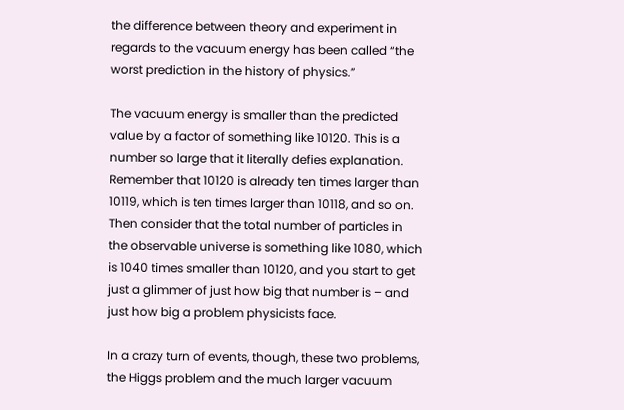the difference between theory and experiment in regards to the vacuum energy has been called “the worst prediction in the history of physics.”

The vacuum energy is smaller than the predicted value by a factor of something like 10120. This is a number so large that it literally defies explanation. Remember that 10120 is already ten times larger than 10119, which is ten times larger than 10118, and so on. Then consider that the total number of particles in the observable universe is something like 1080, which is 1040 times smaller than 10120, and you start to get just a glimmer of just how big that number is – and just how big a problem physicists face.

In a crazy turn of events, though, these two problems, the Higgs problem and the much larger vacuum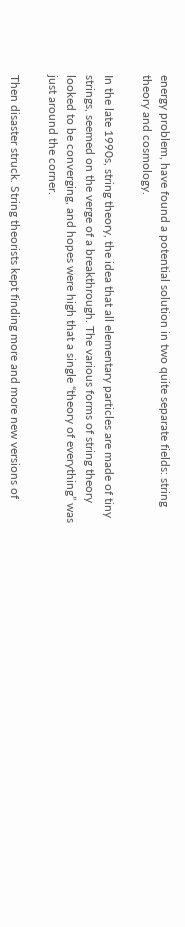energy problem, have found a potential solution in two quite separate fields: string theory and cosmology.

In the late 1990s, string theory, the idea that all elementary particles are made of tiny strings, seemed on the verge of a breakthrough. The various forms of string theory looked to be converging, and hopes were high that a single “theory of everything” was just around the corner.

Then disaster struck. String theorists kept finding more and more new versions of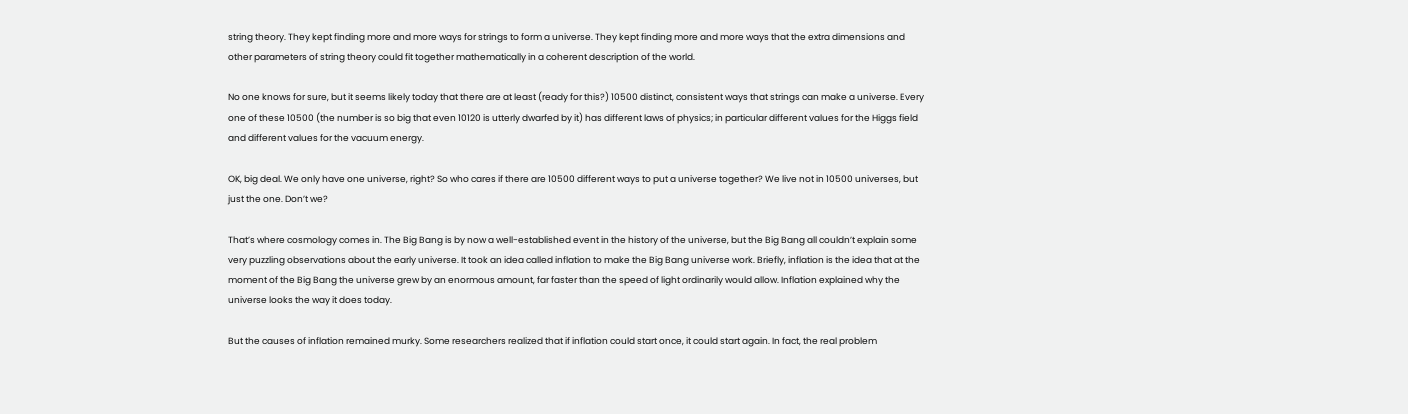string theory. They kept finding more and more ways for strings to form a universe. They kept finding more and more ways that the extra dimensions and other parameters of string theory could fit together mathematically in a coherent description of the world.

No one knows for sure, but it seems likely today that there are at least (ready for this?) 10500 distinct, consistent ways that strings can make a universe. Every one of these 10500 (the number is so big that even 10120 is utterly dwarfed by it) has different laws of physics; in particular different values for the Higgs field and different values for the vacuum energy.

OK, big deal. We only have one universe, right? So who cares if there are 10500 different ways to put a universe together? We live not in 10500 universes, but just the one. Don’t we?

That’s where cosmology comes in. The Big Bang is by now a well-established event in the history of the universe, but the Big Bang all couldn’t explain some very puzzling observations about the early universe. It took an idea called inflation to make the Big Bang universe work. Briefly, inflation is the idea that at the moment of the Big Bang the universe grew by an enormous amount, far faster than the speed of light ordinarily would allow. Inflation explained why the universe looks the way it does today.

But the causes of inflation remained murky. Some researchers realized that if inflation could start once, it could start again. In fact, the real problem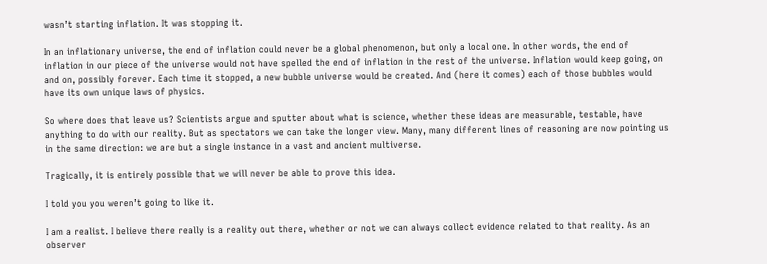wasn’t starting inflation. It was stopping it.

In an inflationary universe, the end of inflation could never be a global phenomenon, but only a local one. In other words, the end of inflation in our piece of the universe would not have spelled the end of inflation in the rest of the universe. Inflation would keep going, on and on, possibly forever. Each time it stopped, a new bubble universe would be created. And (here it comes) each of those bubbles would have its own unique laws of physics.

So where does that leave us? Scientists argue and sputter about what is science, whether these ideas are measurable, testable, have anything to do with our reality. But as spectators we can take the longer view. Many, many different lines of reasoning are now pointing us in the same direction: we are but a single instance in a vast and ancient multiverse.

Tragically, it is entirely possible that we will never be able to prove this idea.

I told you you weren’t going to like it.

I am a realist. I believe there really is a reality out there, whether or not we can always collect evidence related to that reality. As an observer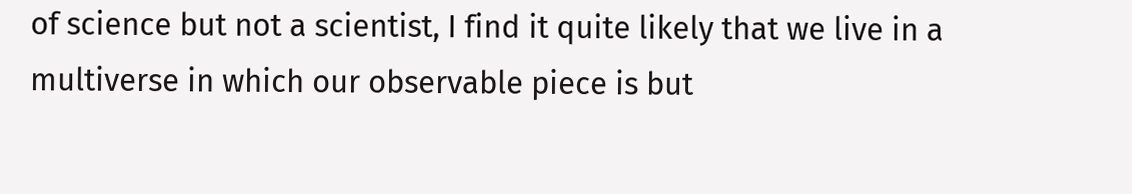of science but not a scientist, I find it quite likely that we live in a multiverse in which our observable piece is but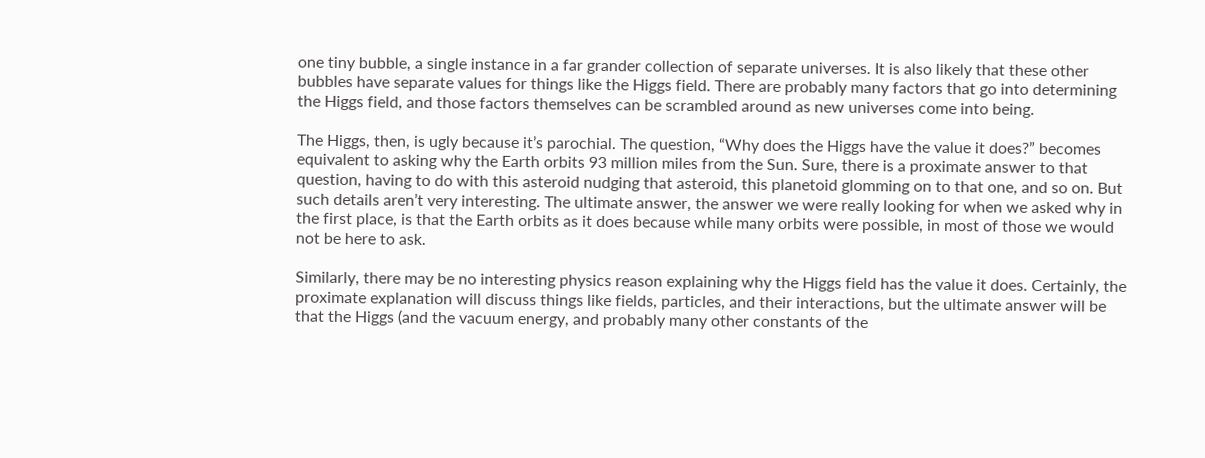one tiny bubble, a single instance in a far grander collection of separate universes. It is also likely that these other bubbles have separate values for things like the Higgs field. There are probably many factors that go into determining the Higgs field, and those factors themselves can be scrambled around as new universes come into being.

The Higgs, then, is ugly because it’s parochial. The question, “Why does the Higgs have the value it does?” becomes equivalent to asking why the Earth orbits 93 million miles from the Sun. Sure, there is a proximate answer to that question, having to do with this asteroid nudging that asteroid, this planetoid glomming on to that one, and so on. But such details aren’t very interesting. The ultimate answer, the answer we were really looking for when we asked why in the first place, is that the Earth orbits as it does because while many orbits were possible, in most of those we would not be here to ask.

Similarly, there may be no interesting physics reason explaining why the Higgs field has the value it does. Certainly, the proximate explanation will discuss things like fields, particles, and their interactions, but the ultimate answer will be that the Higgs (and the vacuum energy, and probably many other constants of the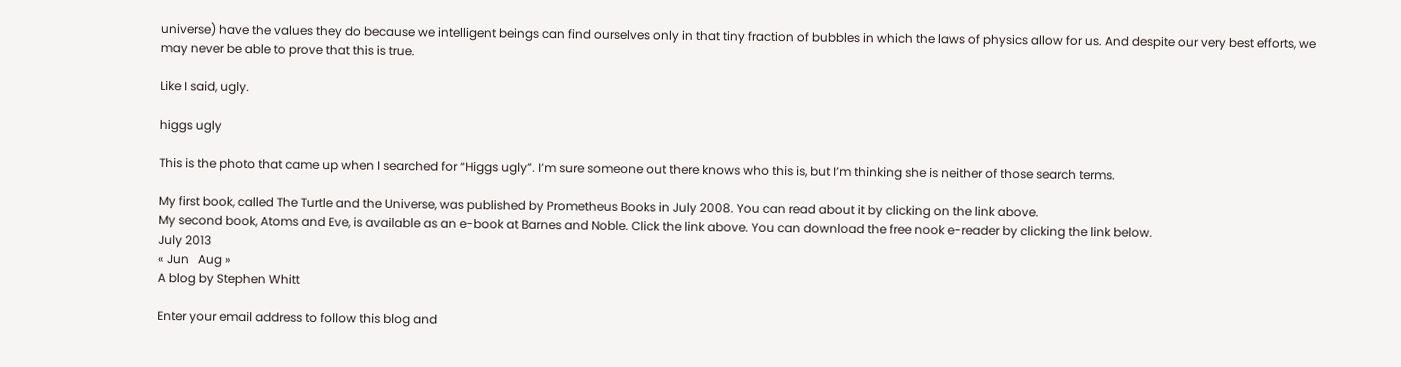universe) have the values they do because we intelligent beings can find ourselves only in that tiny fraction of bubbles in which the laws of physics allow for us. And despite our very best efforts, we may never be able to prove that this is true.

Like I said, ugly.

higgs ugly

This is the photo that came up when I searched for “Higgs ugly”. I’m sure someone out there knows who this is, but I’m thinking she is neither of those search terms.

My first book, called The Turtle and the Universe, was published by Prometheus Books in July 2008. You can read about it by clicking on the link above.
My second book, Atoms and Eve, is available as an e-book at Barnes and Noble. Click the link above. You can download the free nook e-reader by clicking the link below.
July 2013
« Jun   Aug »
A blog by Stephen Whitt

Enter your email address to follow this blog and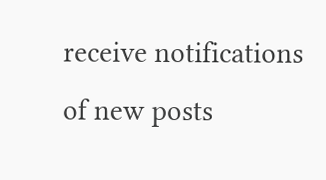receive notifications of new posts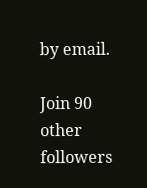by email.

Join 90 other followers